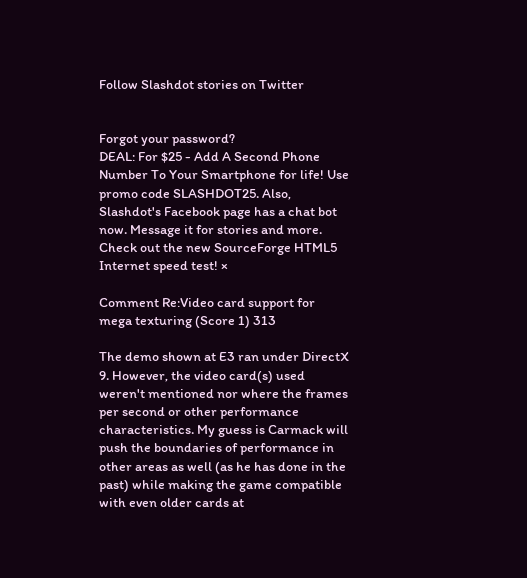Follow Slashdot stories on Twitter


Forgot your password?
DEAL: For $25 - Add A Second Phone Number To Your Smartphone for life! Use promo code SLASHDOT25. Also, Slashdot's Facebook page has a chat bot now. Message it for stories and more. Check out the new SourceForge HTML5 Internet speed test! ×

Comment Re:Video card support for mega texturing (Score 1) 313

The demo shown at E3 ran under DirectX 9. However, the video card(s) used weren't mentioned nor where the frames per second or other performance characteristics. My guess is Carmack will push the boundaries of performance in other areas as well (as he has done in the past) while making the game compatible with even older cards at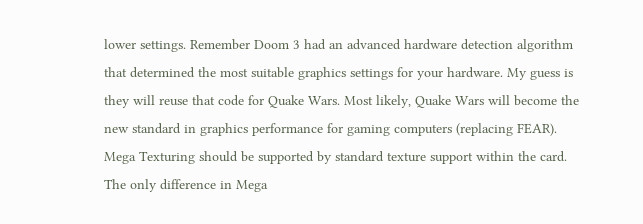lower settings. Remember Doom 3 had an advanced hardware detection algorithm that determined the most suitable graphics settings for your hardware. My guess is they will reuse that code for Quake Wars. Most likely, Quake Wars will become the new standard in graphics performance for gaming computers (replacing FEAR). Mega Texturing should be supported by standard texture support within the card. The only difference in Mega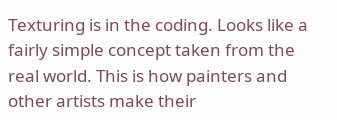Texturing is in the coding. Looks like a fairly simple concept taken from the real world. This is how painters and other artists make their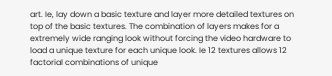art. Ie, lay down a basic texture and layer more detailed textures on top of the basic textures. The combination of layers makes for a extremely wide ranging look without forcing the video hardware to load a unique texture for each unique look. Ie 12 textures allows 12 factorial combinations of unique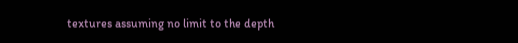textures assuming no limit to the depth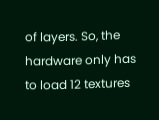of layers. So, the hardware only has to load 12 textures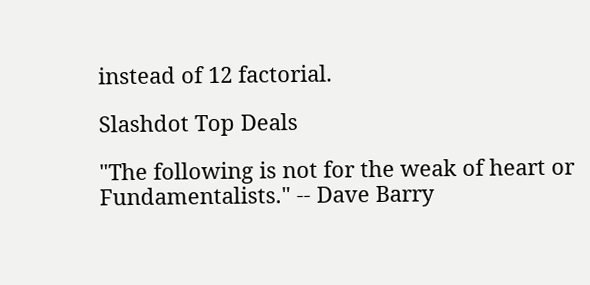instead of 12 factorial.

Slashdot Top Deals

"The following is not for the weak of heart or Fundamentalists." -- Dave Barry